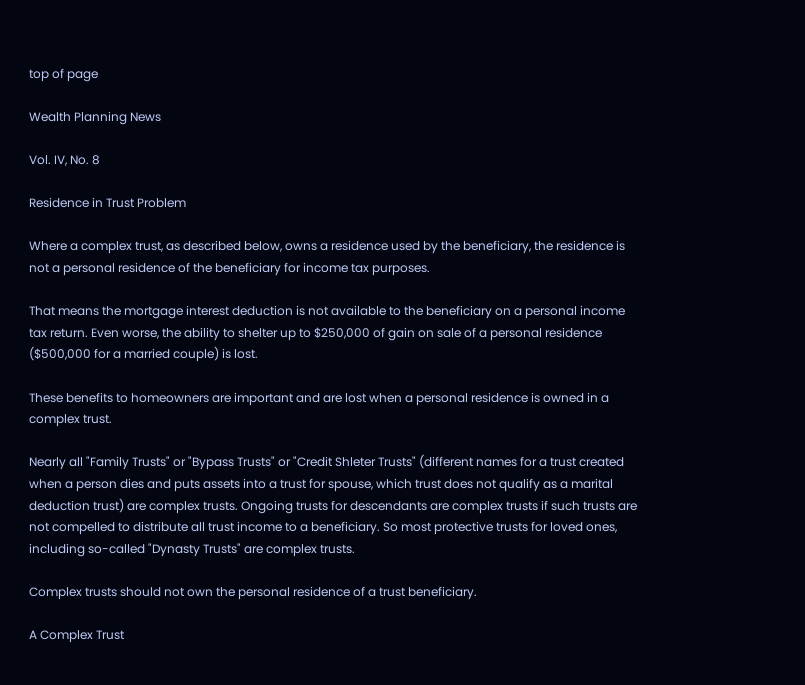top of page

Wealth Planning News

Vol. IV, No. 8

Residence in Trust Problem

Where a complex trust, as described below, owns a residence used by the beneficiary, the residence is not a personal residence of the beneficiary for income tax purposes.

That means the mortgage interest deduction is not available to the beneficiary on a personal income tax return. Even worse, the ability to shelter up to $250,000 of gain on sale of a personal residence ($500,000 for a married couple) is lost.

These benefits to homeowners are important and are lost when a personal residence is owned in a complex trust.

Nearly all "Family Trusts" or "Bypass Trusts" or "Credit Shleter Trusts" (different names for a trust created when a person dies and puts assets into a trust for spouse, which trust does not qualify as a marital deduction trust) are complex trusts. Ongoing trusts for descendants are complex trusts if such trusts are not compelled to distribute all trust income to a beneficiary. So most protective trusts for loved ones, including so-called "Dynasty Trusts" are complex trusts.

Complex trusts should not own the personal residence of a trust beneficiary.

A Complex Trust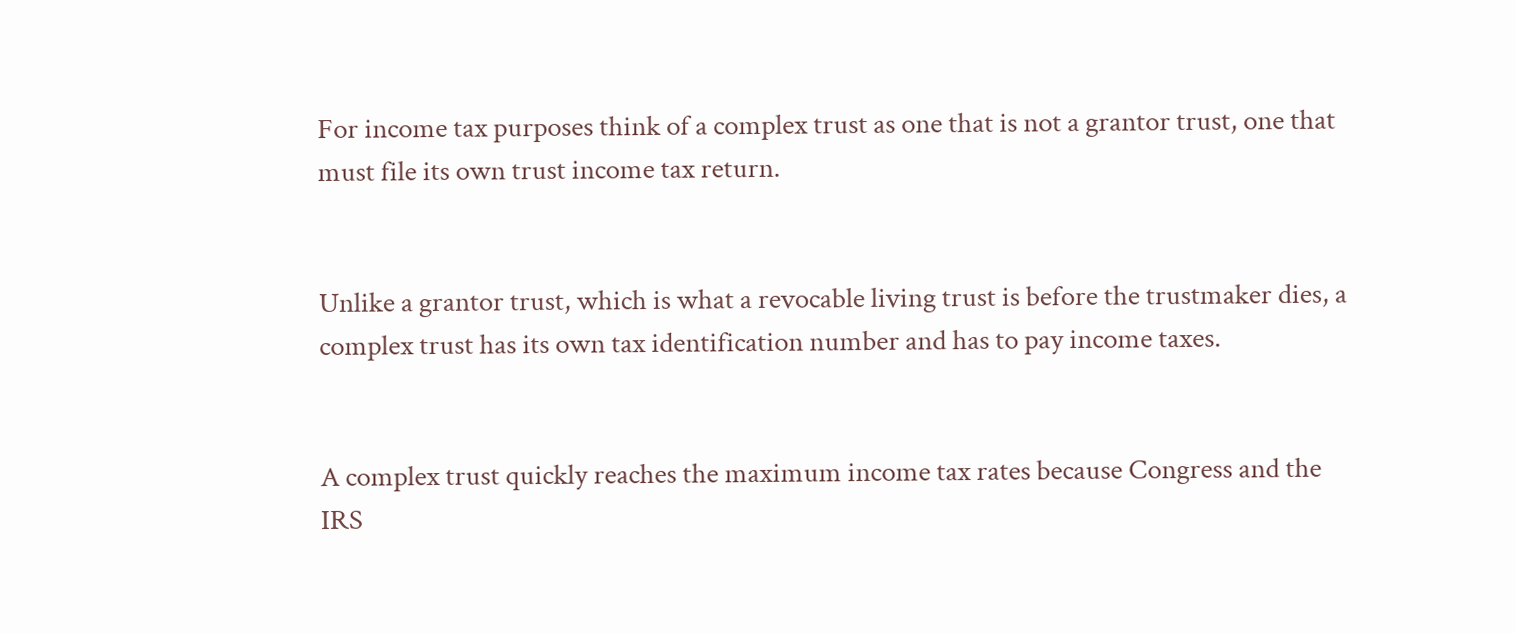For income tax purposes think of a complex trust as one that is not a grantor trust, one that must file its own trust income tax return.


Unlike a grantor trust, which is what a revocable living trust is before the trustmaker dies, a complex trust has its own tax identification number and has to pay income taxes.


A complex trust quickly reaches the maximum income tax rates because Congress and the IRS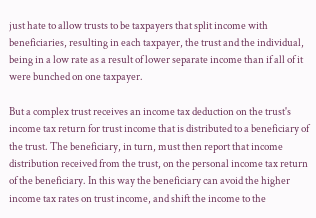just hate to allow trusts to be taxpayers that split income with beneficiaries, resulting in each taxpayer, the trust and the individual, being in a low rate as a result of lower separate income than if all of it were bunched on one taxpayer.

But a complex trust receives an income tax deduction on the trust's income tax return for trust income that is distributed to a beneficiary of the trust. The beneficiary, in turn, must then report that income distribution received from the trust, on the personal income tax return of the beneficiary. In this way the beneficiary can avoid the higher income tax rates on trust income, and shift the income to the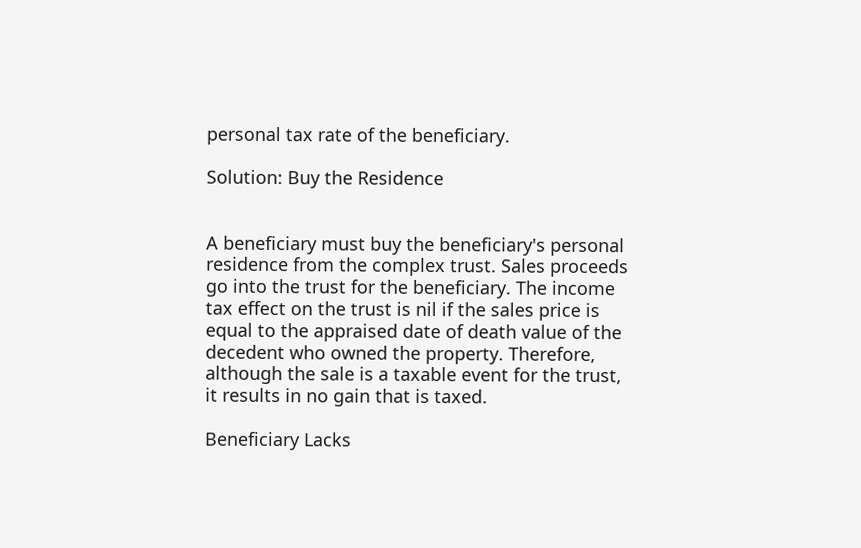personal tax rate of the beneficiary.

Solution: Buy the Residence


A beneficiary must buy the beneficiary's personal residence from the complex trust. Sales proceeds go into the trust for the beneficiary. The income tax effect on the trust is nil if the sales price is equal to the appraised date of death value of the decedent who owned the property. Therefore, although the sale is a taxable event for the trust, it results in no gain that is taxed.

Beneficiary Lacks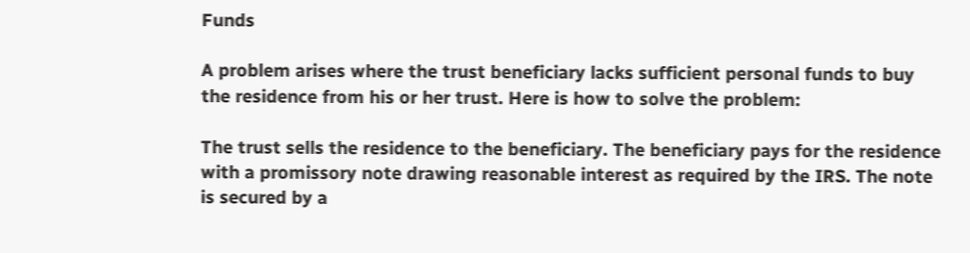Funds

A problem arises where the trust beneficiary lacks sufficient personal funds to buy the residence from his or her trust. Here is how to solve the problem:

The trust sells the residence to the beneficiary. The beneficiary pays for the residence with a promissory note drawing reasonable interest as required by the IRS. The note is secured by a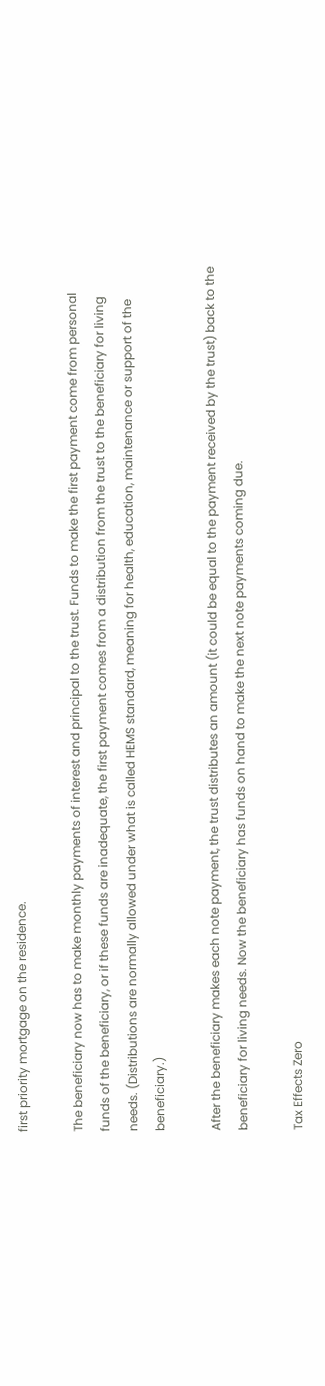first priority mortgage on the residence.

The beneficiary now has to make monthly payments of interest and principal to the trust. Funds to make the first payment come from personal funds of the beneficiary, or if these funds are inadequate, the first payment comes from a distribution from the trust to the beneficiary for living needs. (Distributions are normally allowed under what is called HEMS standard, meaning for health, education, maintenance or support of the beneficiary.)

After the beneficiary makes each note payment, the trust distributes an amount (it could be equal to the payment received by the trust) back to the beneficiary for living needs. Now the beneficiary has funds on hand to make the next note payments coming due.

Tax Effects Zero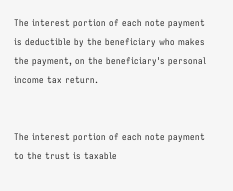The interest portion of each note payment is deductible by the beneficiary who makes the payment, on the beneficiary's personal income tax return.


The interest portion of each note payment to the trust is taxable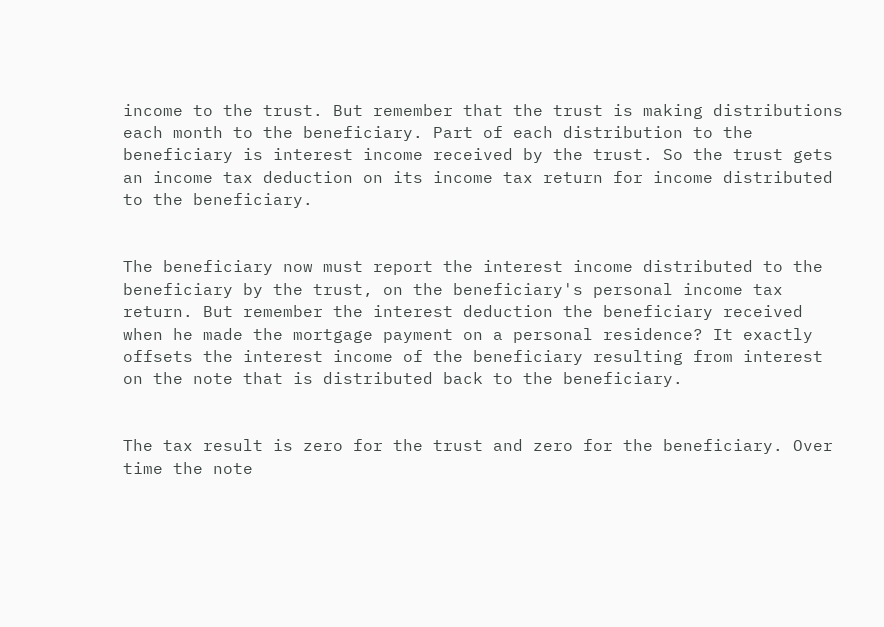income to the trust. But remember that the trust is making distributions each month to the beneficiary. Part of each distribution to the beneficiary is interest income received by the trust. So the trust gets an income tax deduction on its income tax return for income distributed to the beneficiary.


The beneficiary now must report the interest income distributed to the beneficiary by the trust, on the beneficiary's personal income tax return. But remember the interest deduction the beneficiary received when he made the mortgage payment on a personal residence? It exactly offsets the interest income of the beneficiary resulting from interest on the note that is distributed back to the beneficiary.


The tax result is zero for the trust and zero for the beneficiary. Over time the note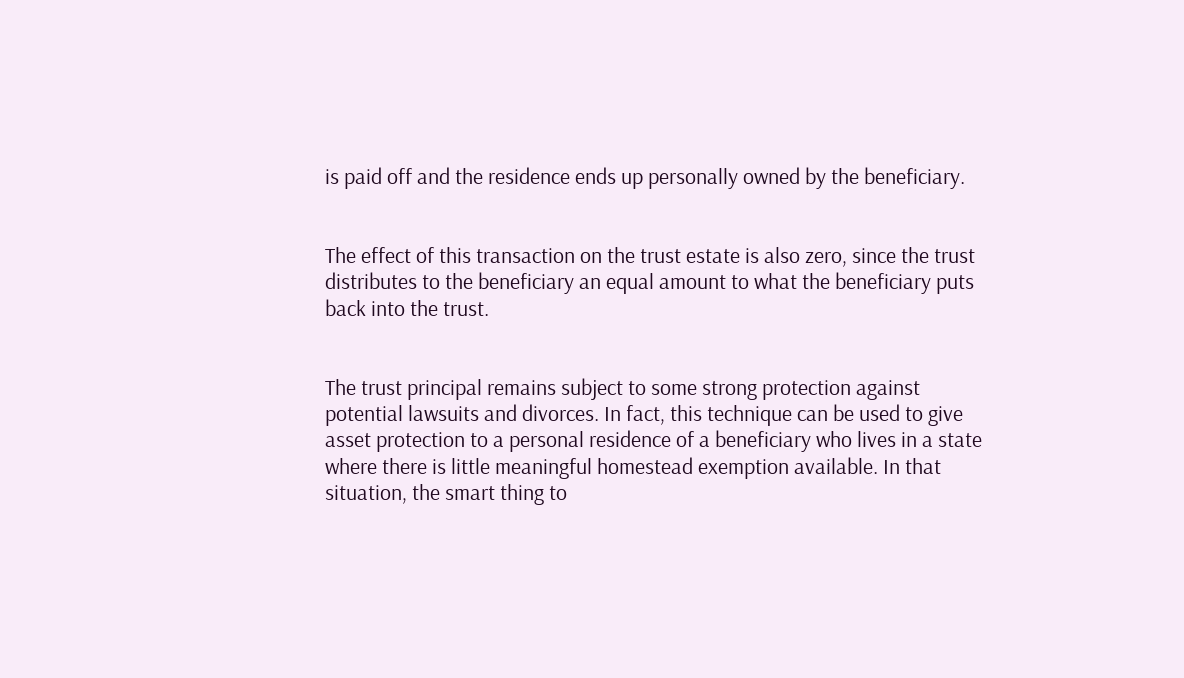is paid off and the residence ends up personally owned by the beneficiary.


The effect of this transaction on the trust estate is also zero, since the trust distributes to the beneficiary an equal amount to what the beneficiary puts back into the trust.


The trust principal remains subject to some strong protection against potential lawsuits and divorces. In fact, this technique can be used to give asset protection to a personal residence of a beneficiary who lives in a state where there is little meaningful homestead exemption available. In that situation, the smart thing to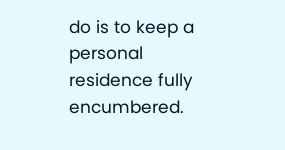do is to keep a personal residence fully encumbered.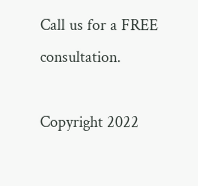Call us for a FREE consultation.

Copyright 2022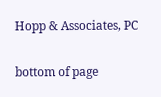Hopp & Associates, PC

bottom of page